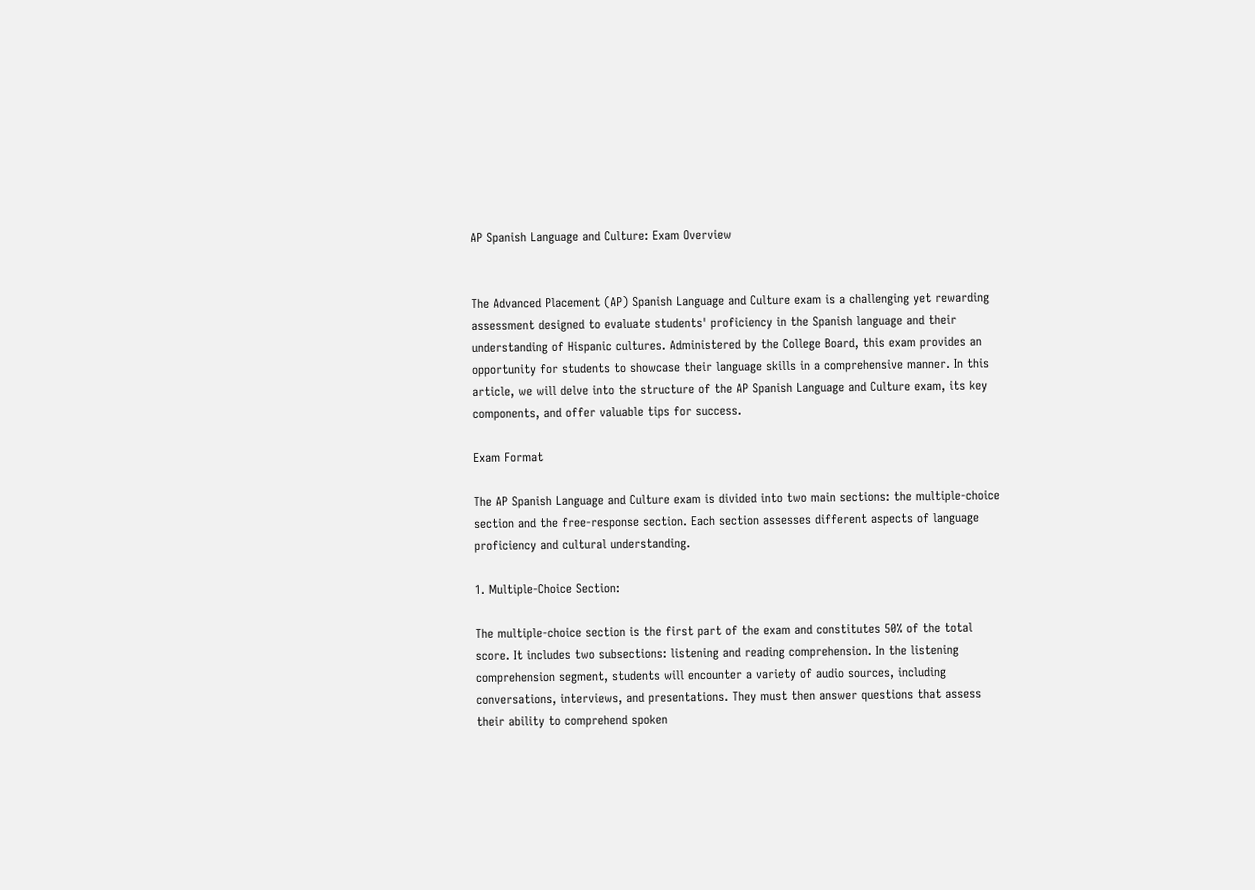AP Spanish Language and Culture: Exam Overview


The Advanced Placement (AP) Spanish Language and Culture exam is a challenging yet rewarding assessment designed to evaluate students' proficiency in the Spanish language and their understanding of Hispanic cultures. Administered by the College Board, this exam provides an opportunity for students to showcase their language skills in a comprehensive manner. In this article, we will delve into the structure of the AP Spanish Language and Culture exam, its key components, and offer valuable tips for success.

Exam Format

The AP Spanish Language and Culture exam is divided into two main sections: the multiple-choice section and the free-response section. Each section assesses different aspects of language proficiency and cultural understanding.

1. Multiple-Choice Section:

The multiple-choice section is the first part of the exam and constitutes 50% of the total score. It includes two subsections: listening and reading comprehension. In the listening comprehension segment, students will encounter a variety of audio sources, including conversations, interviews, and presentations. They must then answer questions that assess their ability to comprehend spoken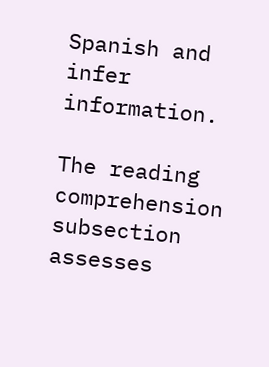Spanish and infer information.

The reading comprehension subsection assesses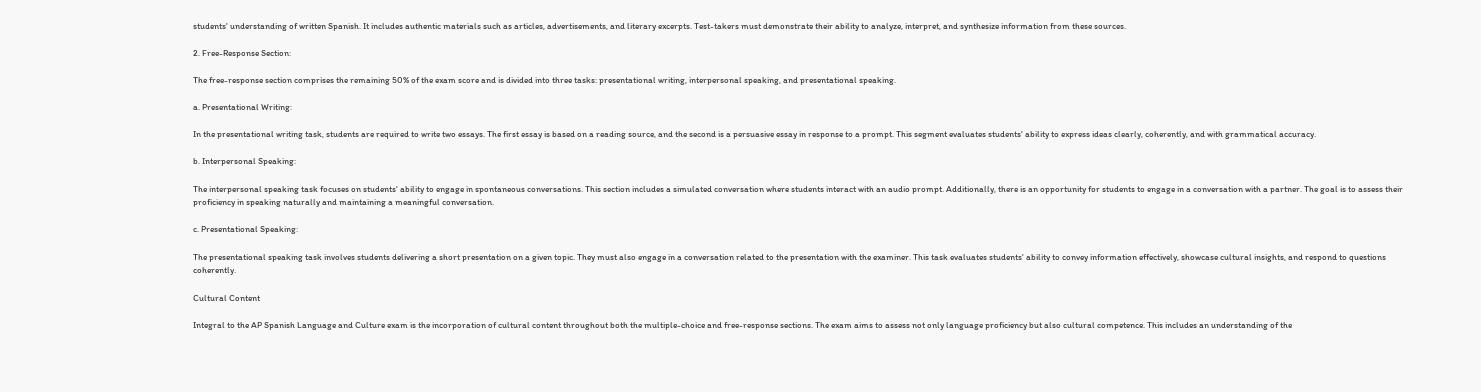students' understanding of written Spanish. It includes authentic materials such as articles, advertisements, and literary excerpts. Test-takers must demonstrate their ability to analyze, interpret, and synthesize information from these sources.

2. Free-Response Section:

The free-response section comprises the remaining 50% of the exam score and is divided into three tasks: presentational writing, interpersonal speaking, and presentational speaking.

a. Presentational Writing:

In the presentational writing task, students are required to write two essays. The first essay is based on a reading source, and the second is a persuasive essay in response to a prompt. This segment evaluates students' ability to express ideas clearly, coherently, and with grammatical accuracy.

b. Interpersonal Speaking:

The interpersonal speaking task focuses on students' ability to engage in spontaneous conversations. This section includes a simulated conversation where students interact with an audio prompt. Additionally, there is an opportunity for students to engage in a conversation with a partner. The goal is to assess their proficiency in speaking naturally and maintaining a meaningful conversation.

c. Presentational Speaking:

The presentational speaking task involves students delivering a short presentation on a given topic. They must also engage in a conversation related to the presentation with the examiner. This task evaluates students' ability to convey information effectively, showcase cultural insights, and respond to questions coherently.

Cultural Content

Integral to the AP Spanish Language and Culture exam is the incorporation of cultural content throughout both the multiple-choice and free-response sections. The exam aims to assess not only language proficiency but also cultural competence. This includes an understanding of the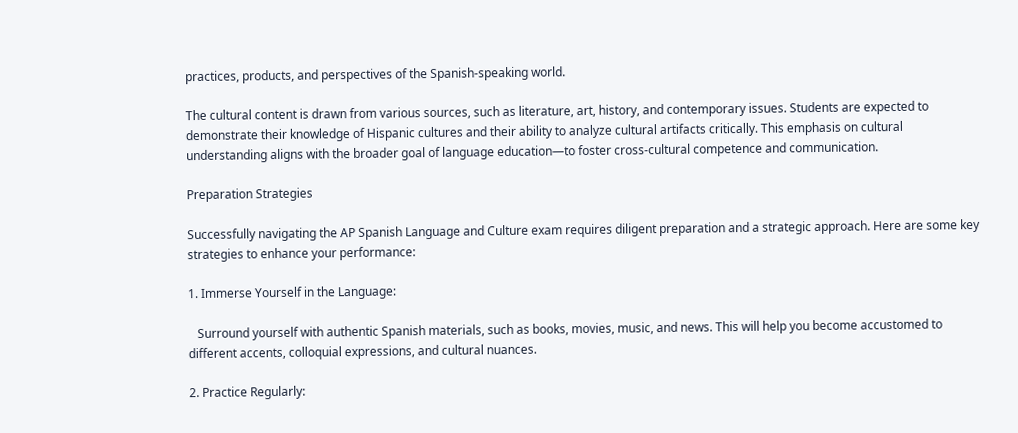practices, products, and perspectives of the Spanish-speaking world.

The cultural content is drawn from various sources, such as literature, art, history, and contemporary issues. Students are expected to demonstrate their knowledge of Hispanic cultures and their ability to analyze cultural artifacts critically. This emphasis on cultural understanding aligns with the broader goal of language education—to foster cross-cultural competence and communication.

Preparation Strategies

Successfully navigating the AP Spanish Language and Culture exam requires diligent preparation and a strategic approach. Here are some key strategies to enhance your performance:

1. Immerse Yourself in the Language:

   Surround yourself with authentic Spanish materials, such as books, movies, music, and news. This will help you become accustomed to different accents, colloquial expressions, and cultural nuances.

2. Practice Regularly: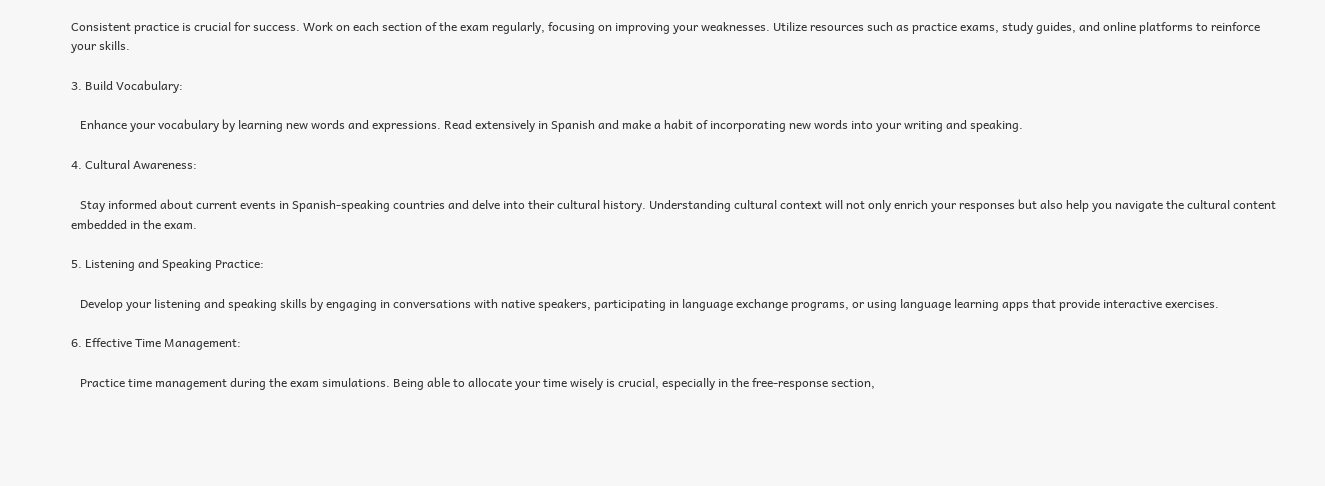Consistent practice is crucial for success. Work on each section of the exam regularly, focusing on improving your weaknesses. Utilize resources such as practice exams, study guides, and online platforms to reinforce your skills.

3. Build Vocabulary:

   Enhance your vocabulary by learning new words and expressions. Read extensively in Spanish and make a habit of incorporating new words into your writing and speaking.

4. Cultural Awareness:

   Stay informed about current events in Spanish-speaking countries and delve into their cultural history. Understanding cultural context will not only enrich your responses but also help you navigate the cultural content embedded in the exam.

5. Listening and Speaking Practice:

   Develop your listening and speaking skills by engaging in conversations with native speakers, participating in language exchange programs, or using language learning apps that provide interactive exercises.

6. Effective Time Management:

   Practice time management during the exam simulations. Being able to allocate your time wisely is crucial, especially in the free-response section,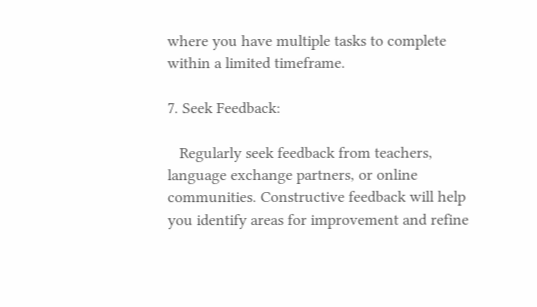where you have multiple tasks to complete within a limited timeframe.

7. Seek Feedback:

   Regularly seek feedback from teachers, language exchange partners, or online communities. Constructive feedback will help you identify areas for improvement and refine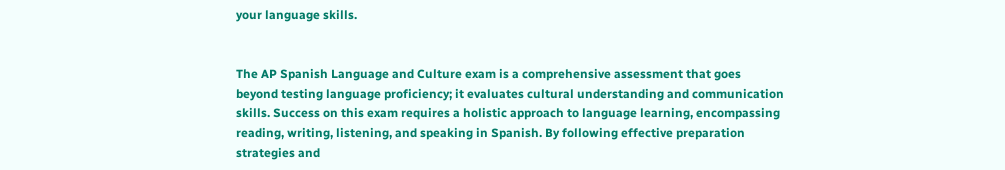your language skills.


The AP Spanish Language and Culture exam is a comprehensive assessment that goes beyond testing language proficiency; it evaluates cultural understanding and communication skills. Success on this exam requires a holistic approach to language learning, encompassing reading, writing, listening, and speaking in Spanish. By following effective preparation strategies and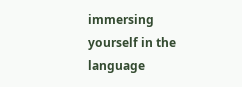immersing yourself in the language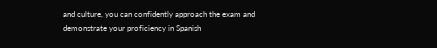and culture, you can confidently approach the exam and demonstrate your proficiency in Spanish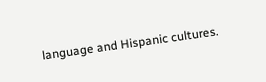language and Hispanic cultures.